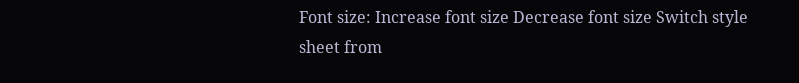Font size: Increase font size Decrease font size Switch style sheet from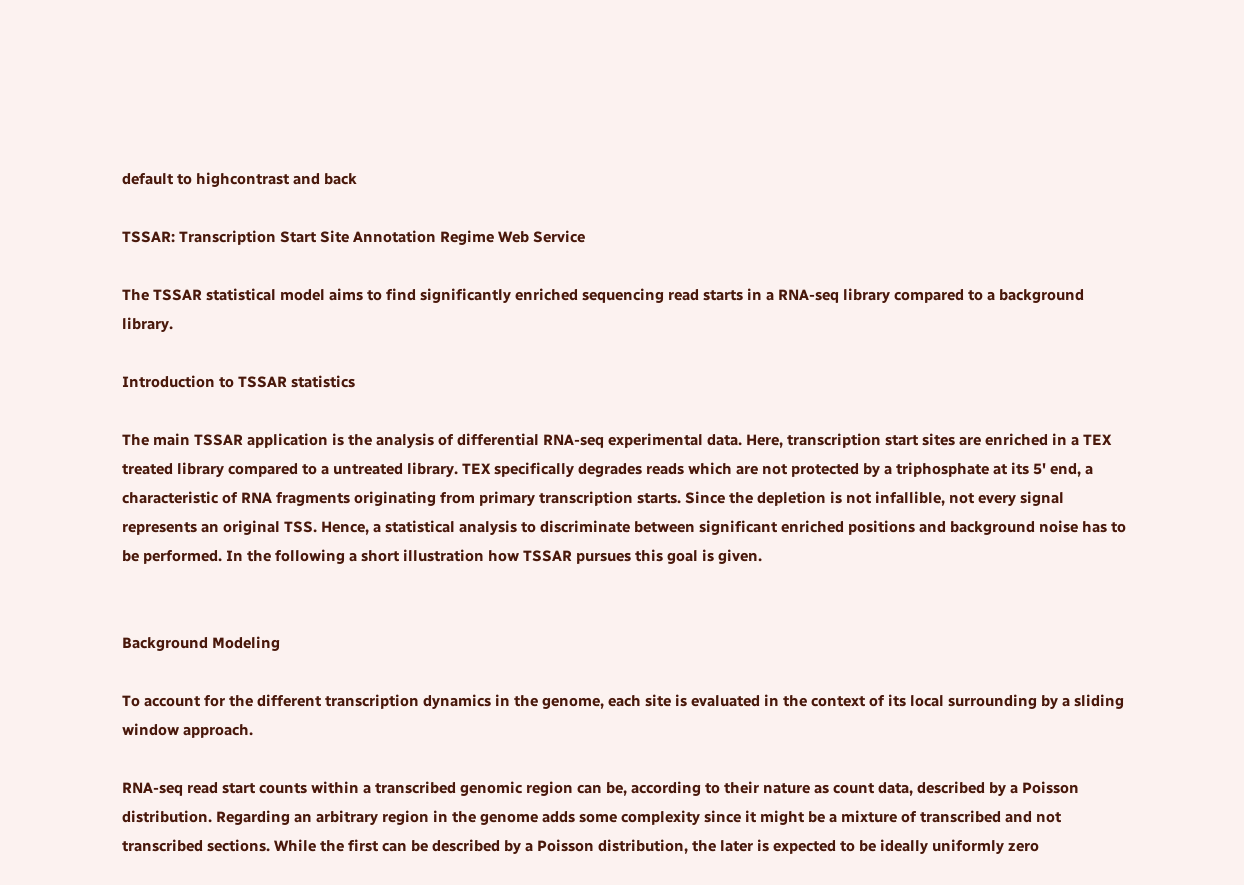default to highcontrast and back

TSSAR: Transcription Start Site Annotation Regime Web Service

The TSSAR statistical model aims to find significantly enriched sequencing read starts in a RNA-seq library compared to a background library.

Introduction to TSSAR statistics

The main TSSAR application is the analysis of differential RNA-seq experimental data. Here, transcription start sites are enriched in a TEX treated library compared to a untreated library. TEX specifically degrades reads which are not protected by a triphosphate at its 5' end, a characteristic of RNA fragments originating from primary transcription starts. Since the depletion is not infallible, not every signal represents an original TSS. Hence, a statistical analysis to discriminate between significant enriched positions and background noise has to be performed. In the following a short illustration how TSSAR pursues this goal is given.


Background Modeling

To account for the different transcription dynamics in the genome, each site is evaluated in the context of its local surrounding by a sliding window approach.

RNA-seq read start counts within a transcribed genomic region can be, according to their nature as count data, described by a Poisson distribution. Regarding an arbitrary region in the genome adds some complexity since it might be a mixture of transcribed and not transcribed sections. While the first can be described by a Poisson distribution, the later is expected to be ideally uniformly zero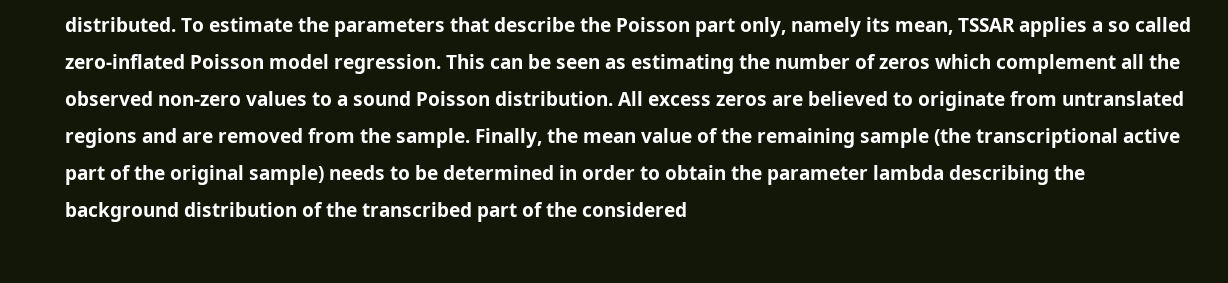distributed. To estimate the parameters that describe the Poisson part only, namely its mean, TSSAR applies a so called zero-inflated Poisson model regression. This can be seen as estimating the number of zeros which complement all the observed non-zero values to a sound Poisson distribution. All excess zeros are believed to originate from untranslated regions and are removed from the sample. Finally, the mean value of the remaining sample (the transcriptional active part of the original sample) needs to be determined in order to obtain the parameter lambda describing the background distribution of the transcribed part of the considered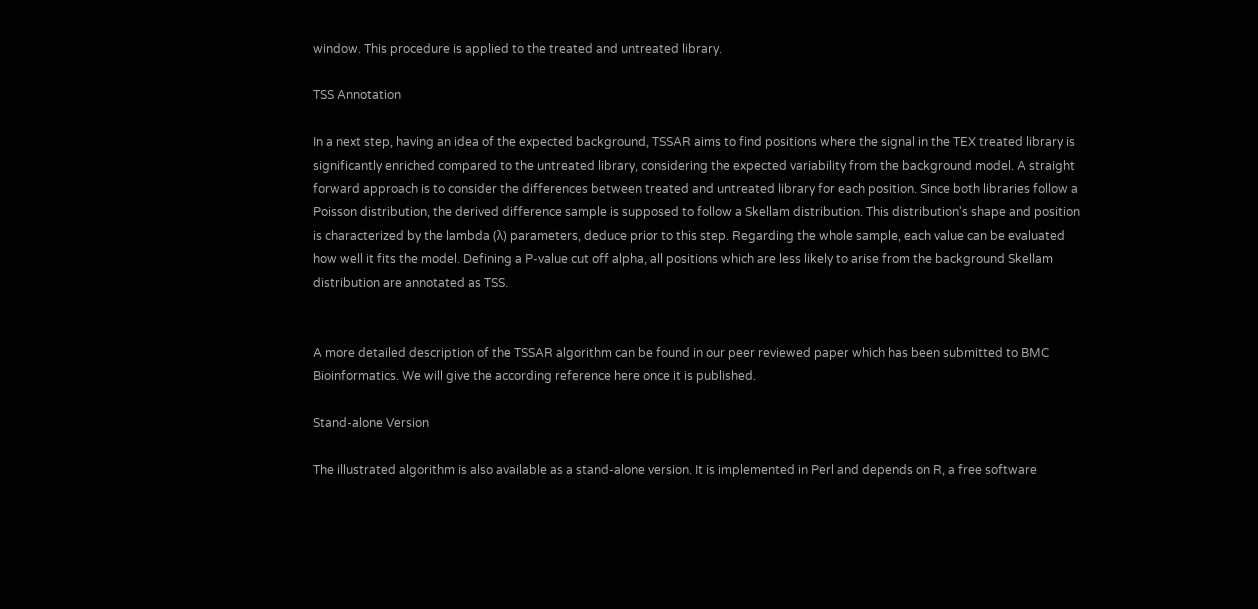window. This procedure is applied to the treated and untreated library.

TSS Annotation

In a next step, having an idea of the expected background, TSSAR aims to find positions where the signal in the TEX treated library is significantly enriched compared to the untreated library, considering the expected variability from the background model. A straight forward approach is to consider the differences between treated and untreated library for each position. Since both libraries follow a Poisson distribution, the derived difference sample is supposed to follow a Skellam distribution. This distribution's shape and position is characterized by the lambda (λ) parameters, deduce prior to this step. Regarding the whole sample, each value can be evaluated how well it fits the model. Defining a P-value cut off alpha, all positions which are less likely to arise from the background Skellam distribution are annotated as TSS.


A more detailed description of the TSSAR algorithm can be found in our peer reviewed paper which has been submitted to BMC Bioinformatics. We will give the according reference here once it is published.

Stand-alone Version

The illustrated algorithm is also available as a stand-alone version. It is implemented in Perl and depends on R, a free software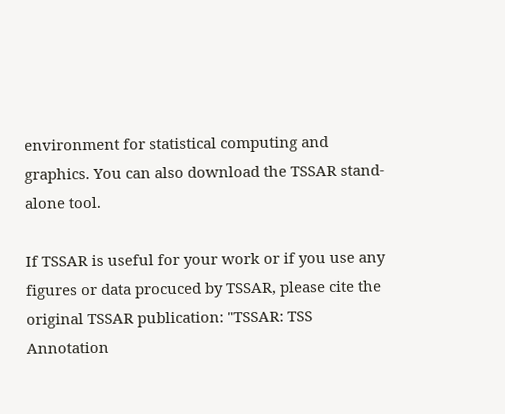environment for statistical computing and graphics. You can also download the TSSAR stand-alone tool.

If TSSAR is useful for your work or if you use any figures or data procuced by TSSAR, please cite the original TSSAR publication: "TSSAR: TSS Annotation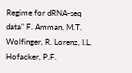Regime for dRNA-seq data" F. Amman, M.T. Wolfinger, R. Lorenz, I.L. Hofacker, P.F.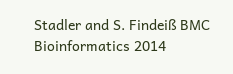Stadler and S. Findeiß BMC Bioinformatics 2014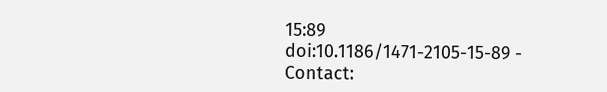15:89 doi:10.1186/1471-2105-15-89 - Contact: